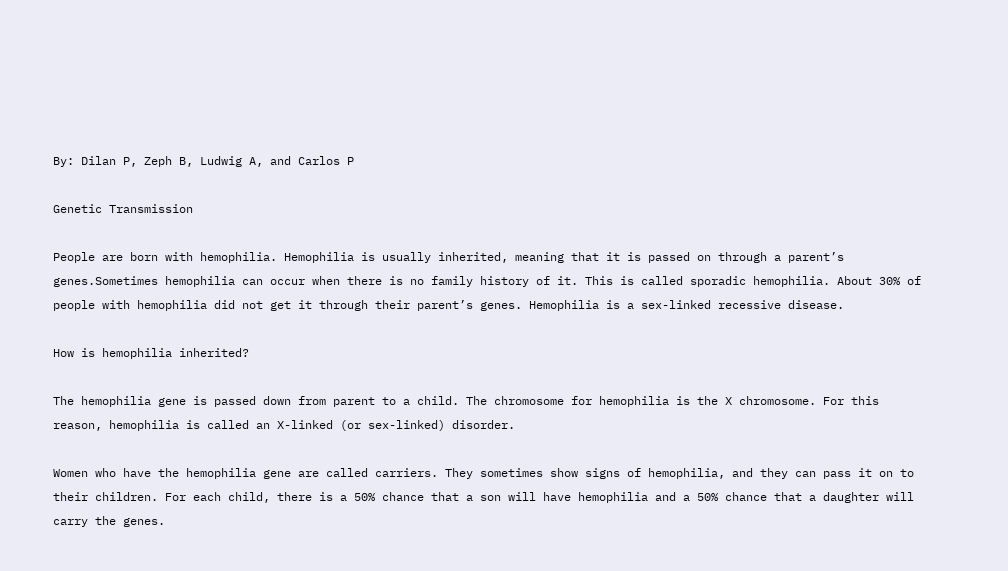By: Dilan P, Zeph B, Ludwig A, and Carlos P

Genetic Transmission

People are born with hemophilia. Hemophilia is usually inherited, meaning that it is passed on through a parent’s genes.Sometimes hemophilia can occur when there is no family history of it. This is called sporadic hemophilia. About 30% of people with hemophilia did not get it through their parent’s genes. Hemophilia is a sex-linked recessive disease.

How is hemophilia inherited?

The hemophilia gene is passed down from parent to a child. The chromosome for hemophilia is the X chromosome. For this reason, hemophilia is called an X-linked (or sex-linked) disorder.

Women who have the hemophilia gene are called carriers. They sometimes show signs of hemophilia, and they can pass it on to their children. For each child, there is a 50% chance that a son will have hemophilia and a 50% chance that a daughter will carry the genes.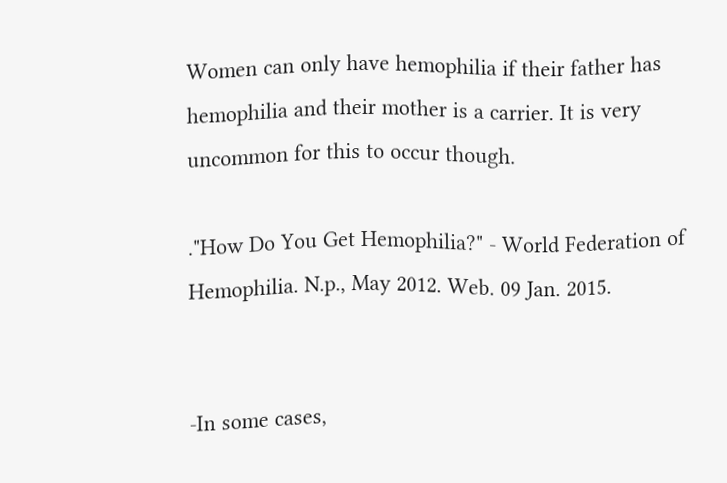Women can only have hemophilia if their father has hemophilia and their mother is a carrier. It is very uncommon for this to occur though.

."How Do You Get Hemophilia?" - World Federation of Hemophilia. N.p., May 2012. Web. 09 Jan. 2015.


-In some cases,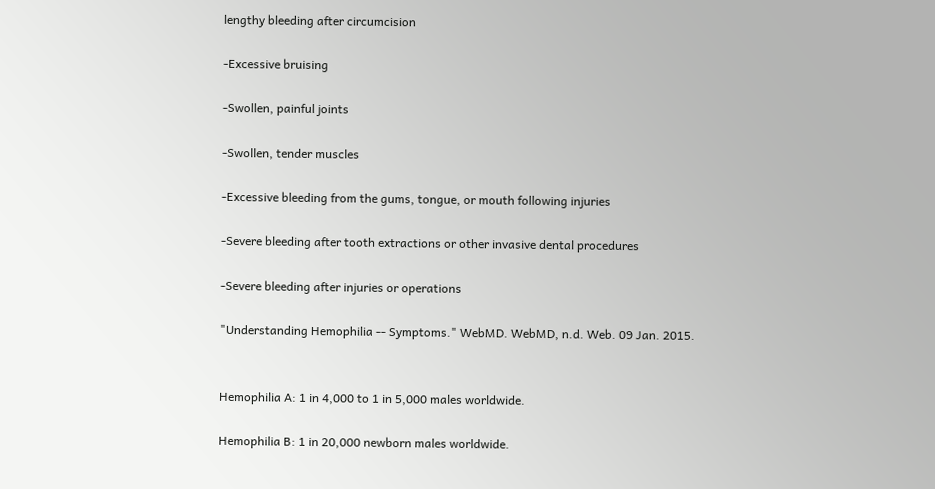lengthy bleeding after circumcision

-Excessive bruising

-Swollen, painful joints

-Swollen, tender muscles

-Excessive bleeding from the gums, tongue, or mouth following injuries

-Severe bleeding after tooth extractions or other invasive dental procedures

-Severe bleeding after injuries or operations

"Understanding Hemophilia -- Symptoms." WebMD. WebMD, n.d. Web. 09 Jan. 2015.


Hemophilia A: 1 in 4,000 to 1 in 5,000 males worldwide.

Hemophilia B: 1 in 20,000 newborn males worldwide.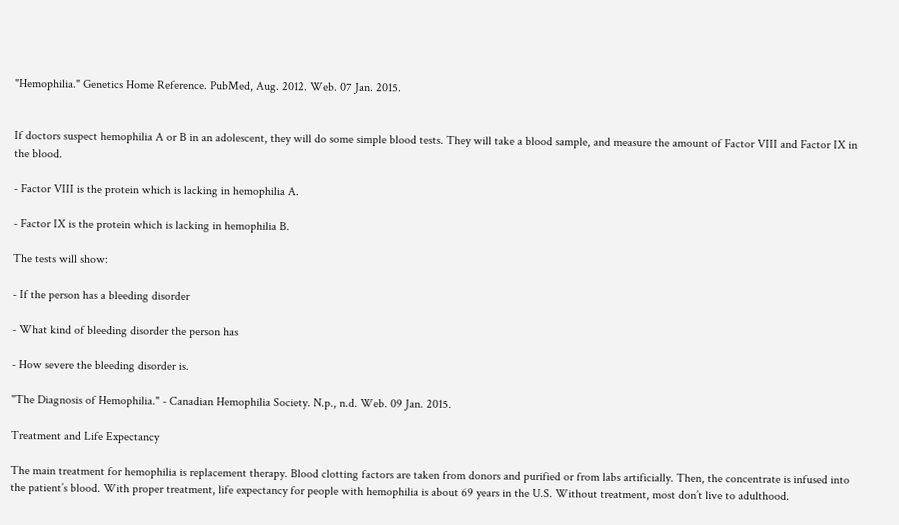"Hemophilia." Genetics Home Reference. PubMed, Aug. 2012. Web. 07 Jan. 2015.


If doctors suspect hemophilia A or B in an adolescent, they will do some simple blood tests. They will take a blood sample, and measure the amount of Factor VIII and Factor IX in the blood.

- Factor VIII is the protein which is lacking in hemophilia A.

- Factor IX is the protein which is lacking in hemophilia B.

The tests will show:

- If the person has a bleeding disorder

- What kind of bleeding disorder the person has

- How severe the bleeding disorder is.

"The Diagnosis of Hemophilia." - Canadian Hemophilia Society. N.p., n.d. Web. 09 Jan. 2015.

Treatment and Life Expectancy

The main treatment for hemophilia is replacement therapy. Blood clotting factors are taken from donors and purified or from labs artificially. Then, the concentrate is infused into the patient’s blood. With proper treatment, life expectancy for people with hemophilia is about 69 years in the U.S. Without treatment, most don’t live to adulthood.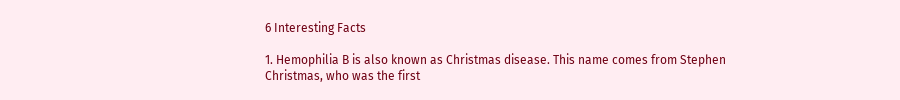6 Interesting Facts

1. Hemophilia B is also known as Christmas disease. This name comes from Stephen Christmas, who was the first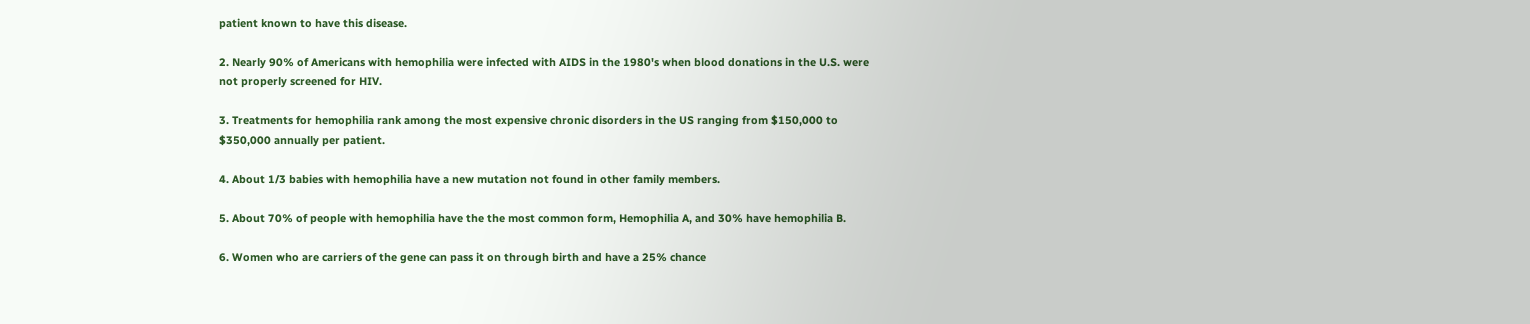patient known to have this disease.

2. Nearly 90% of Americans with hemophilia were infected with AIDS in the 1980's when blood donations in the U.S. were not properly screened for HIV.

3. Treatments for hemophilia rank among the most expensive chronic disorders in the US ranging from $150,000 to $350,000 annually per patient.

4. About 1/3 babies with hemophilia have a new mutation not found in other family members.

5. About 70% of people with hemophilia have the the most common form, Hemophilia A, and 30% have hemophilia B.

6. Women who are carriers of the gene can pass it on through birth and have a 25% chance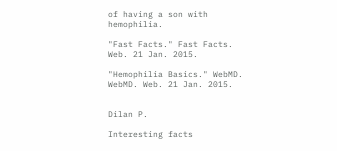of having a son with hemophilia.

"Fast Facts." Fast Facts. Web. 21 Jan. 2015.

"Hemophilia Basics." WebMD. WebMD. Web. 21 Jan. 2015.


Dilan P.

Interesting facts